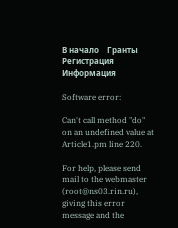В начало    Гранты    Регистрация    Информация

Software error:

Can't call method "do" on an undefined value at Article1.pm line 220.

For help, please send mail to the webmaster (root@ns03.rin.ru), giving this error message and the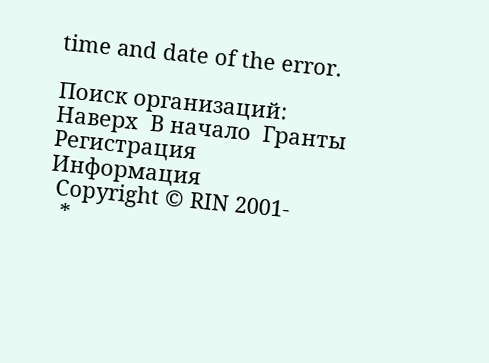time and date of the error.

Поиск организаций:
Наверх  В начало  Гранты  Регистрация  Информация
 Copyright © RIN 2001-
  *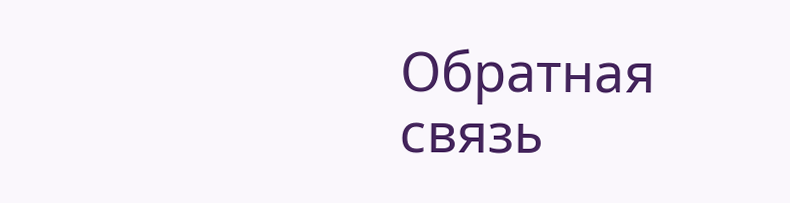Обратная связь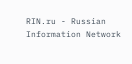RIN.ru - Russian Information Network